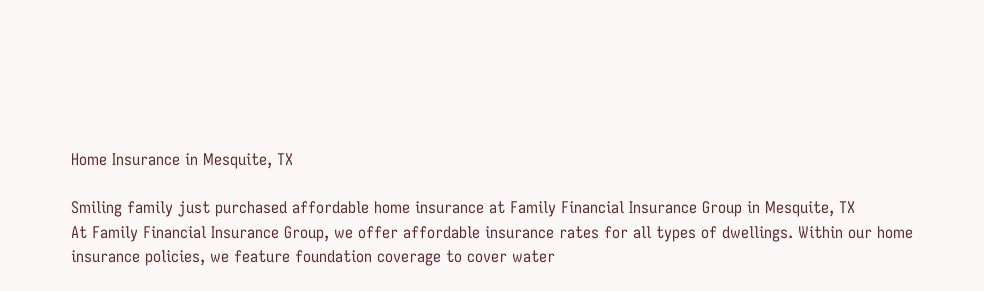Home Insurance in Mesquite, TX

Smiling family just purchased affordable home insurance at Family Financial Insurance Group in Mesquite, TX
At Family Financial Insurance Group, we offer affordable insurance rates for all types of dwellings. Within our home insurance policies, we feature foundation coverage to cover water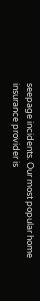seepage incidents. Our most popular home insurance provider is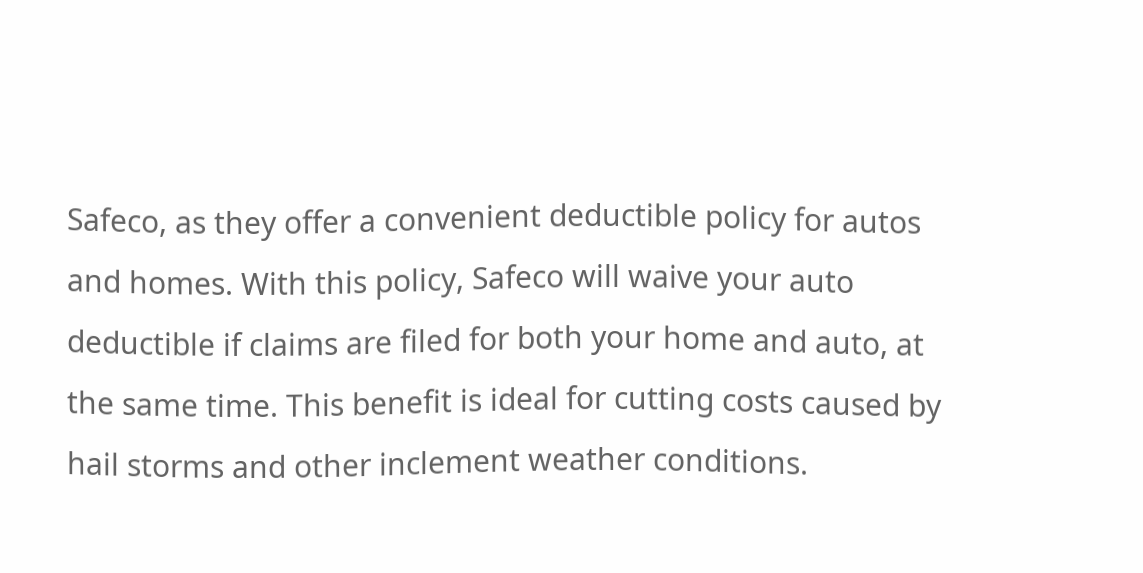Safeco, as they offer a convenient deductible policy for autos and homes. With this policy, Safeco will waive your auto deductible if claims are filed for both your home and auto, at the same time. This benefit is ideal for cutting costs caused by hail storms and other inclement weather conditions.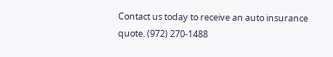Contact us today to receive an auto insurance quote. (972) 270-1488